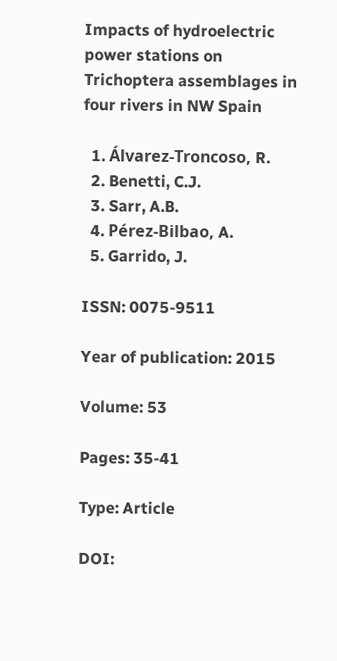Impacts of hydroelectric power stations on Trichoptera assemblages in four rivers in NW Spain

  1. Álvarez-Troncoso, R.
  2. Benetti, C.J.
  3. Sarr, A.B.
  4. Pérez-Bilbao, A.
  5. Garrido, J.

ISSN: 0075-9511

Year of publication: 2015

Volume: 53

Pages: 35-41

Type: Article

DOI: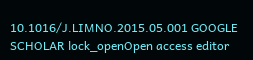10.1016/J.LIMNO.2015.05.001 GOOGLE SCHOLAR lock_openOpen access editor